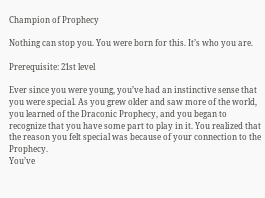Champion of Prophecy

Nothing can stop you. You were born for this. It’s who you are.

Prerequisite: 21st level

Ever since you were young, you’ve had an instinctive sense that you were special. As you grew older and saw more of the world, you learned of the Draconic Prophecy, and you began to recognize that you have some part to play in it. You realized that the reason you felt special was because of your connection to the Prophecy.
You’ve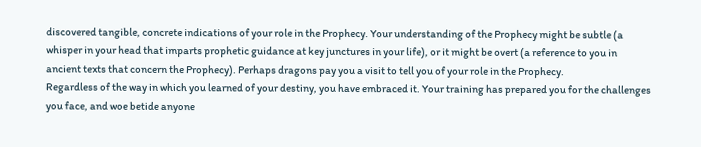discovered tangible, concrete indications of your role in the Prophecy. Your understanding of the Prophecy might be subtle (a whisper in your head that imparts prophetic guidance at key junctures in your life), or it might be overt (a reference to you in ancient texts that concern the Prophecy). Perhaps dragons pay you a visit to tell you of your role in the Prophecy.
Regardless of the way in which you learned of your destiny, you have embraced it. Your training has prepared you for the challenges you face, and woe betide anyone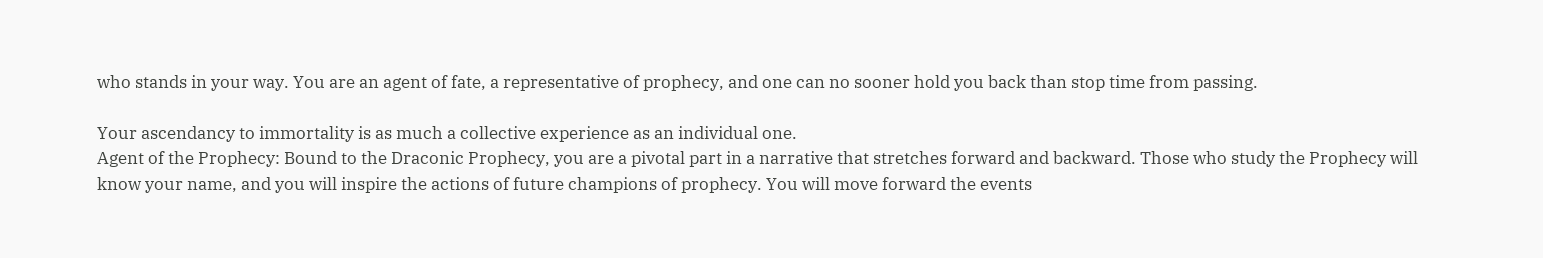who stands in your way. You are an agent of fate, a representative of prophecy, and one can no sooner hold you back than stop time from passing.

Your ascendancy to immortality is as much a collective experience as an individual one.
Agent of the Prophecy: Bound to the Draconic Prophecy, you are a pivotal part in a narrative that stretches forward and backward. Those who study the Prophecy will know your name, and you will inspire the actions of future champions of prophecy. You will move forward the events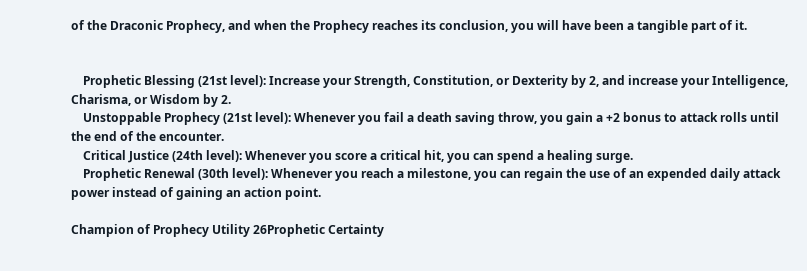of the Draconic Prophecy, and when the Prophecy reaches its conclusion, you will have been a tangible part of it.


    Prophetic Blessing (21st level): Increase your Strength, Constitution, or Dexterity by 2, and increase your Intelligence, Charisma, or Wisdom by 2.
    Unstoppable Prophecy (21st level): Whenever you fail a death saving throw, you gain a +2 bonus to attack rolls until the end of the encounter.
    Critical Justice (24th level): Whenever you score a critical hit, you can spend a healing surge.
    Prophetic Renewal (30th level): Whenever you reach a milestone, you can regain the use of an expended daily attack power instead of gaining an action point.

Champion of Prophecy Utility 26Prophetic Certainty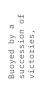Buoyed by a succession of victories,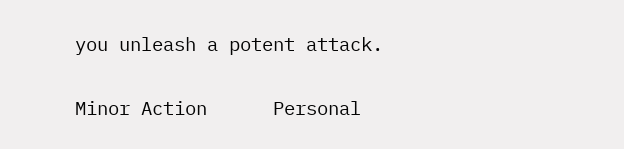you unleash a potent attack.

Minor Action      Personal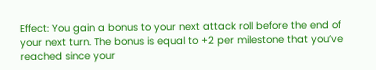Effect: You gain a bonus to your next attack roll before the end of your next turn. The bonus is equal to +2 per milestone that you’ve reached since your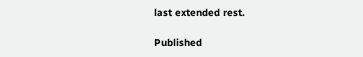last extended rest.

Published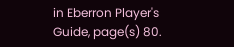in Eberron Player's Guide, page(s) 80.